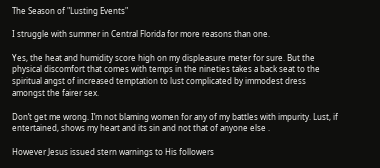The Season of "Lusting Events"

I struggle with summer in Central Florida for more reasons than one.

Yes, the heat and humidity score high on my displeasure meter for sure. But the physical discomfort that comes with temps in the nineties takes a back seat to the spiritual angst of increased temptation to lust complicated by immodest dress amongst the fairer sex.

Don’t get me wrong. I’m not blaming women for any of my battles with impurity. Lust, if entertained, shows my heart and its sin and not that of anyone else .

However Jesus issued stern warnings to His followers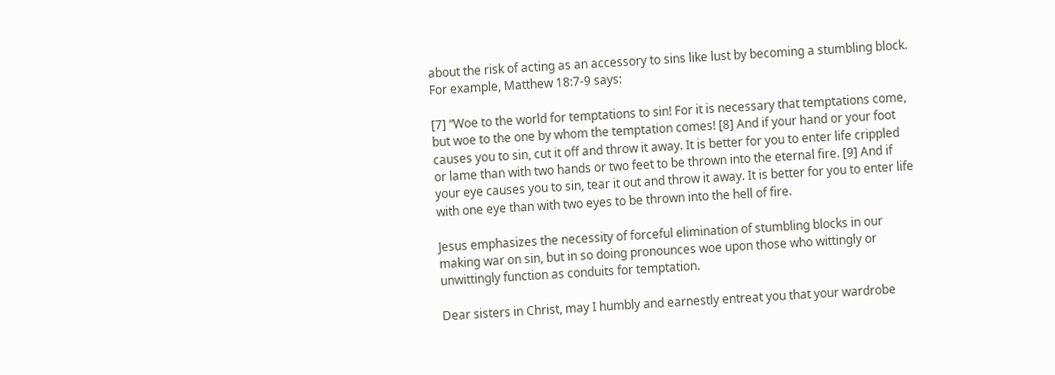about the risk of acting as an accessory to sins like lust by becoming a stumbling block. For example, Matthew 18:7-9 says:

[7] “Woe to the world for temptations to sin! For it is necessary that temptations come, but woe to the one by whom the temptation comes! [8] And if your hand or your foot causes you to sin, cut it off and throw it away. It is better for you to enter life crippled or lame than with two hands or two feet to be thrown into the eternal fire. [9] And if your eye causes you to sin, tear it out and throw it away. It is better for you to enter life with one eye than with two eyes to be thrown into the hell of fire.

Jesus emphasizes the necessity of forceful elimination of stumbling blocks in our making war on sin, but in so doing pronounces woe upon those who wittingly or unwittingly function as conduits for temptation.

Dear sisters in Christ, may I humbly and earnestly entreat you that your wardrobe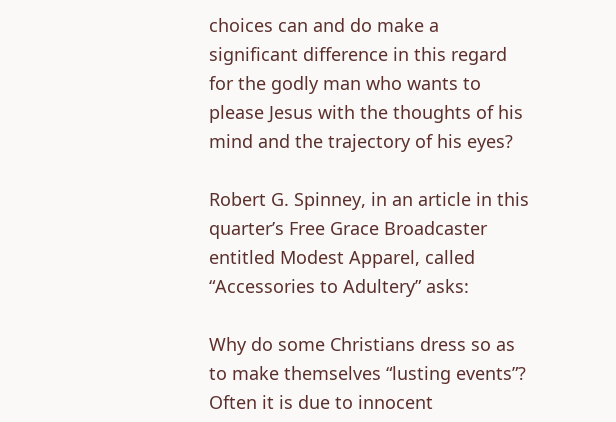choices can and do make a significant difference in this regard for the godly man who wants to please Jesus with the thoughts of his mind and the trajectory of his eyes?

Robert G. Spinney, in an article in this quarter’s Free Grace Broadcaster entitled Modest Apparel, called “Accessories to Adultery” asks:

Why do some Christians dress so as to make themselves “lusting events”? Often it is due to innocent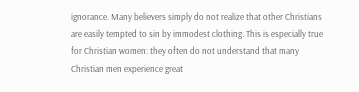ignorance. Many believers simply do not realize that other Christians are easily tempted to sin by immodest clothing. This is especially true for Christian women: they often do not understand that many Christian men experience great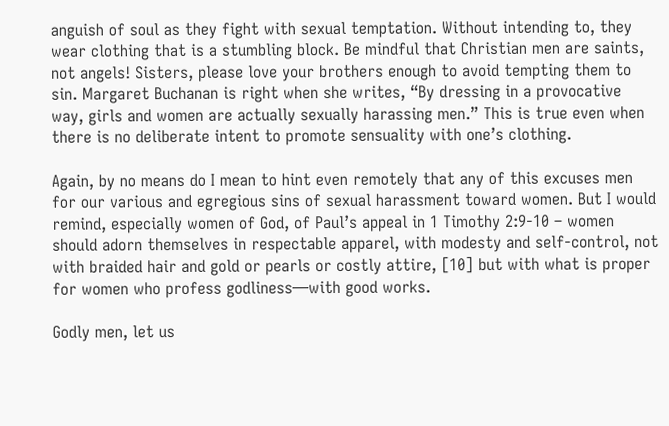anguish of soul as they fight with sexual temptation. Without intending to, they wear clothing that is a stumbling block. Be mindful that Christian men are saints, not angels! Sisters, please love your brothers enough to avoid tempting them to sin. Margaret Buchanan is right when she writes, “By dressing in a provocative way, girls and women are actually sexually harassing men.” This is true even when there is no deliberate intent to promote sensuality with one’s clothing.

Again, by no means do I mean to hint even remotely that any of this excuses men for our various and egregious sins of sexual harassment toward women. But I would remind, especially women of God, of Paul’s appeal in 1 Timothy 2:9-10 – women should adorn themselves in respectable apparel, with modesty and self-control, not with braided hair and gold or pearls or costly attire, [10] but with what is proper for women who profess godliness—with good works.

Godly men, let us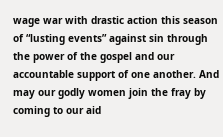wage war with drastic action this season of “lusting events” against sin through the power of the gospel and our accountable support of one another. And may our godly women join the fray by coming to our aid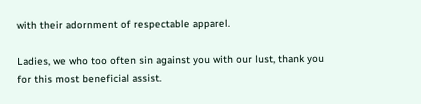with their adornment of respectable apparel.

Ladies, we who too often sin against you with our lust, thank you for this most beneficial assist.